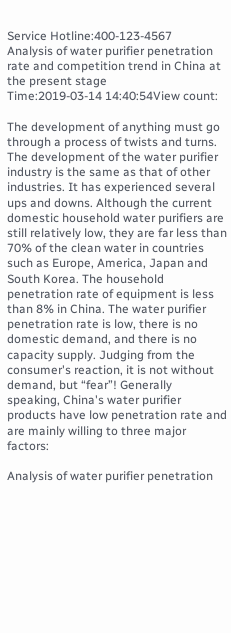Service Hotline:400-123-4567
Analysis of water purifier penetration rate and competition trend in China at the present stage
Time:2019-03-14 14:40:54View count:

The development of anything must go through a process of twists and turns. The development of the water purifier industry is the same as that of other industries. It has experienced several ups and downs. Although the current domestic household water purifiers are still relatively low, they are far less than 70% of the clean water in countries such as Europe, America, Japan and South Korea. The household penetration rate of equipment is less than 8% in China. The water purifier penetration rate is low, there is no domestic demand, and there is no capacity supply. Judging from the consumer's reaction, it is not without demand, but “fear”! Generally speaking, China's water purifier products have low penetration rate and are mainly willing to three major factors:

Analysis of water purifier penetration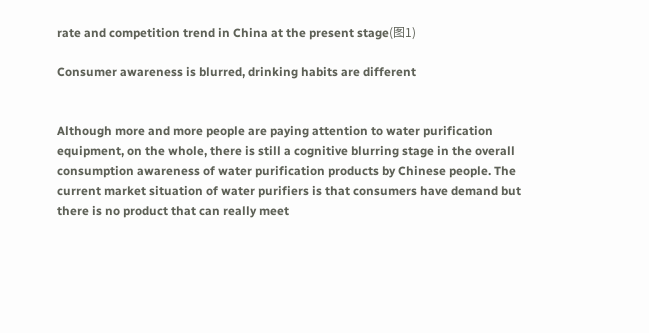rate and competition trend in China at the present stage(图1)

Consumer awareness is blurred, drinking habits are different


Although more and more people are paying attention to water purification equipment, on the whole, there is still a cognitive blurring stage in the overall consumption awareness of water purification products by Chinese people. The current market situation of water purifiers is that consumers have demand but there is no product that can really meet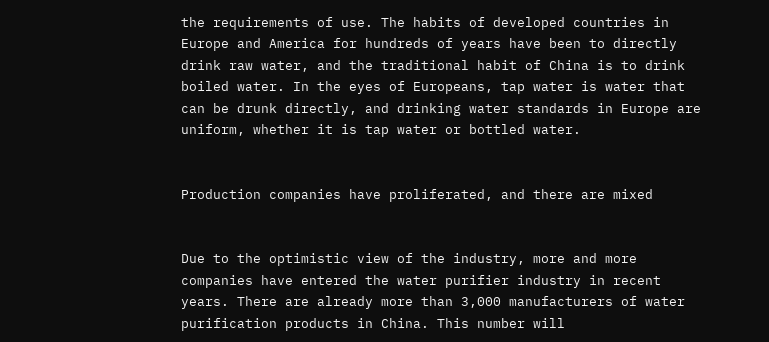the requirements of use. The habits of developed countries in Europe and America for hundreds of years have been to directly drink raw water, and the traditional habit of China is to drink boiled water. In the eyes of Europeans, tap water is water that can be drunk directly, and drinking water standards in Europe are uniform, whether it is tap water or bottled water.


Production companies have proliferated, and there are mixed


Due to the optimistic view of the industry, more and more companies have entered the water purifier industry in recent years. There are already more than 3,000 manufacturers of water purification products in China. This number will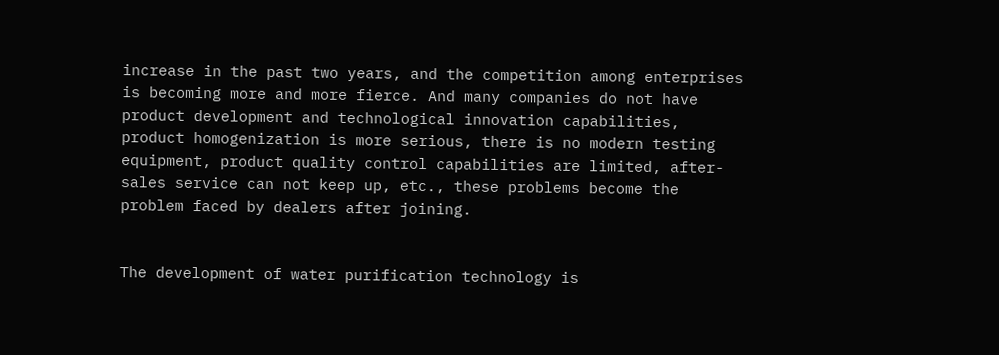increase in the past two years, and the competition among enterprises is becoming more and more fierce. And many companies do not have product development and technological innovation capabilities, product homogenization is more serious, there is no modern testing equipment, product quality control capabilities are limited, after-sales service can not keep up, etc., these problems become the problem faced by dealers after joining.


The development of water purification technology is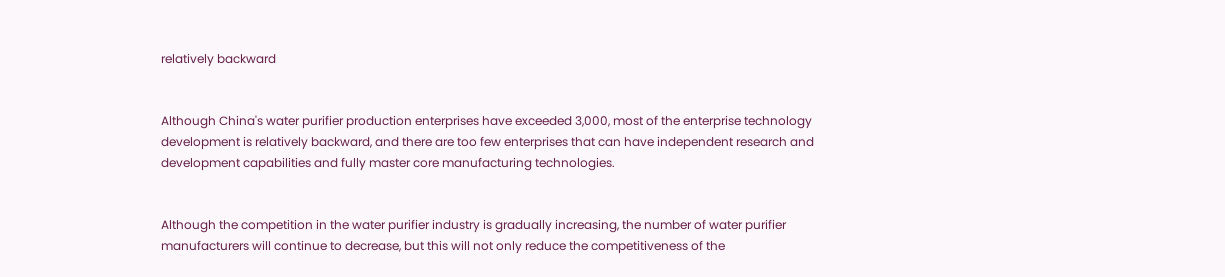relatively backward


Although China's water purifier production enterprises have exceeded 3,000, most of the enterprise technology development is relatively backward, and there are too few enterprises that can have independent research and development capabilities and fully master core manufacturing technologies.


Although the competition in the water purifier industry is gradually increasing, the number of water purifier manufacturers will continue to decrease, but this will not only reduce the competitiveness of the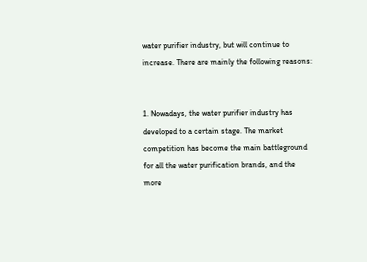water purifier industry, but will continue to increase. There are mainly the following reasons:


1. Nowadays, the water purifier industry has developed to a certain stage. The market competition has become the main battleground for all the water purification brands, and the more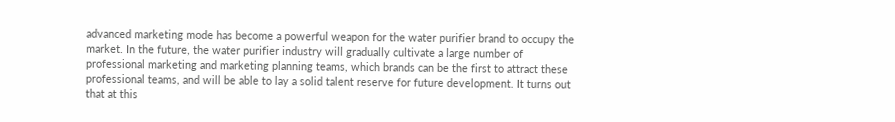advanced marketing mode has become a powerful weapon for the water purifier brand to occupy the market. In the future, the water purifier industry will gradually cultivate a large number of professional marketing and marketing planning teams, which brands can be the first to attract these professional teams, and will be able to lay a solid talent reserve for future development. It turns out that at this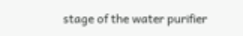stage of the water purifier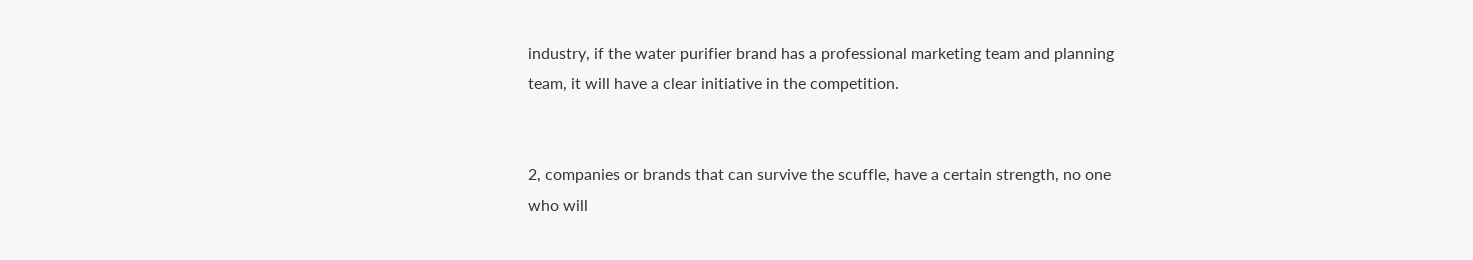industry, if the water purifier brand has a professional marketing team and planning team, it will have a clear initiative in the competition.


2, companies or brands that can survive the scuffle, have a certain strength, no one who will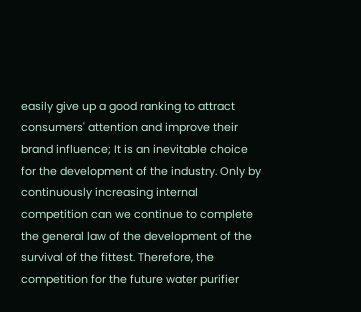easily give up a good ranking to attract consumers' attention and improve their brand influence; It is an inevitable choice for the development of the industry. Only by continuously increasing internal competition can we continue to complete the general law of the development of the survival of the fittest. Therefore, the competition for the future water purifier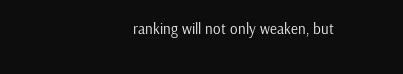ranking will not only weaken, but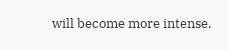will become more intense.